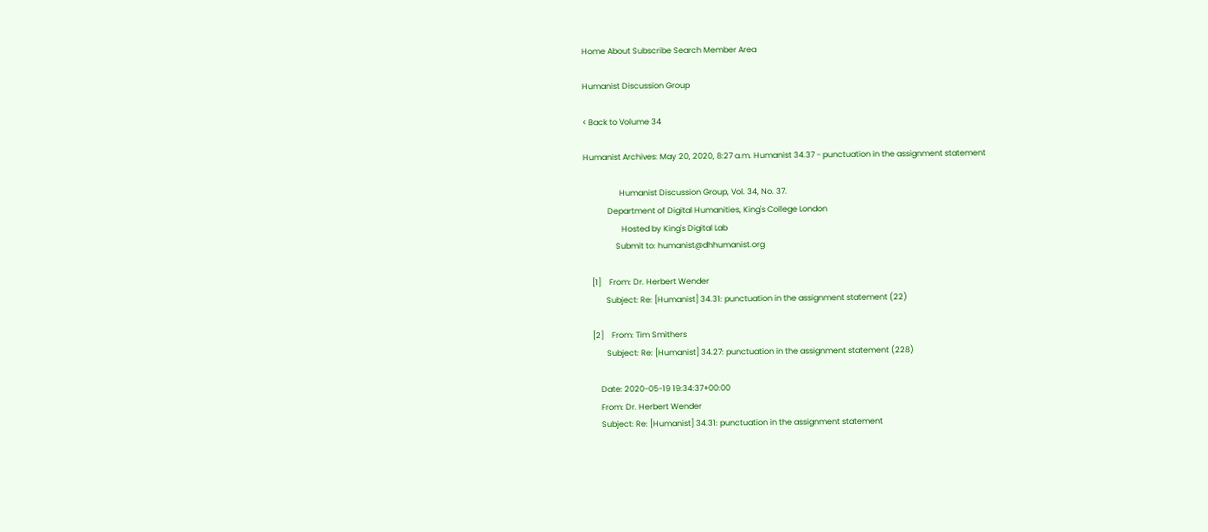Home About Subscribe Search Member Area

Humanist Discussion Group

< Back to Volume 34

Humanist Archives: May 20, 2020, 8:27 a.m. Humanist 34.37 - punctuation in the assignment statement

                  Humanist Discussion Group, Vol. 34, No. 37.
            Department of Digital Humanities, King's College London
                   Hosted by King's Digital Lab
                Submit to: humanist@dhhumanist.org

    [1]    From: Dr. Herbert Wender
           Subject: Re: [Humanist] 34.31: punctuation in the assignment statement (22)

    [2]    From: Tim Smithers
           Subject: Re: [Humanist] 34.27: punctuation in the assignment statement (228)

        Date: 2020-05-19 19:34:37+00:00
        From: Dr. Herbert Wender
        Subject: Re: [Humanist] 34.31: punctuation in the assignment statement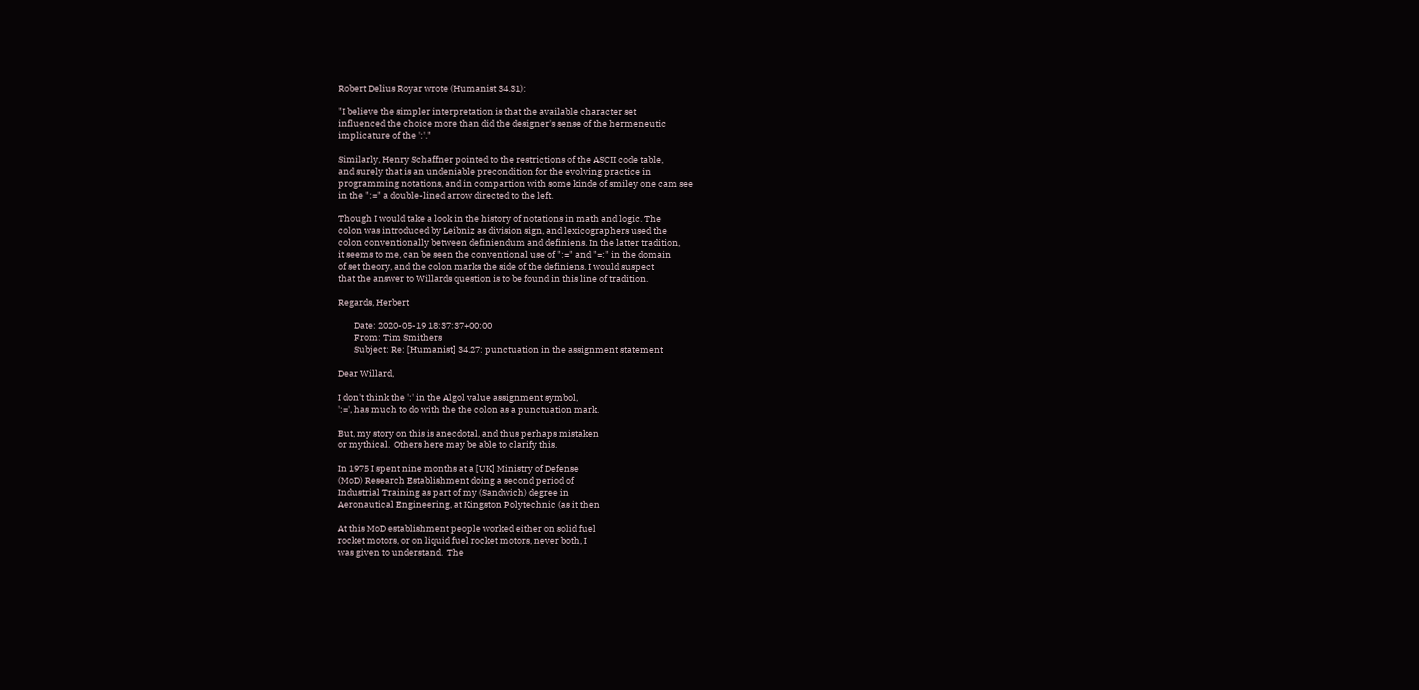Robert Delius Royar wrote (Humanist 34.31):

"I believe the simpler interpretation is that the available character set
influenced the choice more than did the designer's sense of the hermeneutic
implicature of the ':'."

Similarly, Henry Schaffner pointed to the restrictions of the ASCII code table,
and surely that is an undeniable precondition for the evolving practice in
programming notations, and in compartion with some kinde of smiley one cam see
in the ":=" a double-lined arrow directed to the left.

Though I would take a look in the history of notations in math and logic. The
colon was introduced by Leibniz as division sign, and lexicographers used the
colon conventionally between definiendum and definiens. In the latter tradition,
it seems to me, can be seen the conventional use of ":=" and "=:" in the domain
of set theory, and the colon marks the side of the definiens. I would suspect
that the answer to Willards question is to be found in this line of tradition.

Regards, Herbert

        Date: 2020-05-19 18:37:37+00:00
        From: Tim Smithers
        Subject: Re: [Humanist] 34.27: punctuation in the assignment statement

Dear Willard,

I don't think the ':' in the Algol value assignment symbol,
':=', has much to do with the the colon as a punctuation mark.

But, my story on this is anecdotal, and thus perhaps mistaken
or mythical.  Others here may be able to clarify this.

In 1975 I spent nine months at a [UK] Ministry of Defense
(MoD) Research Establishment doing a second period of
Industrial Training as part of my (Sandwich) degree in
Aeronautical Engineering, at Kingston Polytechnic (as it then

At this MoD establishment people worked either on solid fuel
rocket motors, or on liquid fuel rocket motors, never both, I
was given to understand.  The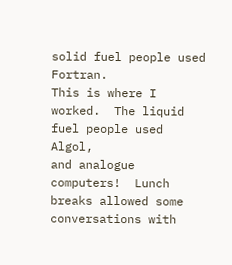solid fuel people used Fortran.
This is where I worked.  The liquid fuel people used Algol,
and analogue computers!  Lunch breaks allowed some
conversations with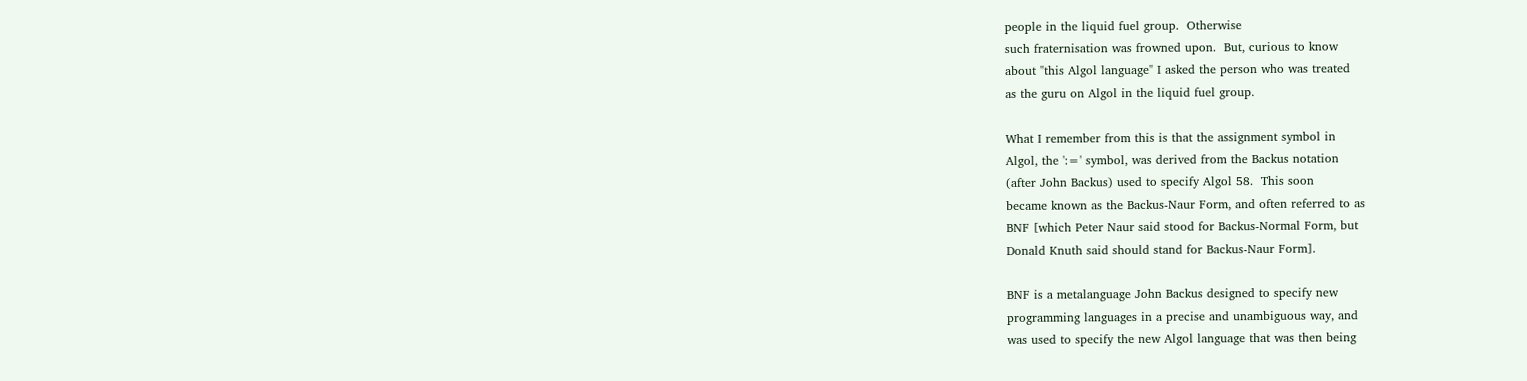people in the liquid fuel group.  Otherwise
such fraternisation was frowned upon.  But, curious to know
about "this Algol language" I asked the person who was treated
as the guru on Algol in the liquid fuel group.

What I remember from this is that the assignment symbol in
Algol, the ':=' symbol, was derived from the Backus notation
(after John Backus) used to specify Algol 58.  This soon
became known as the Backus-Naur Form, and often referred to as
BNF [which Peter Naur said stood for Backus-Normal Form, but
Donald Knuth said should stand for Backus-Naur Form].

BNF is a metalanguage John Backus designed to specify new
programming languages in a precise and unambiguous way, and
was used to specify the new Algol language that was then being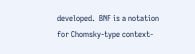developed.  BNF is a notation for Chomsky-type context-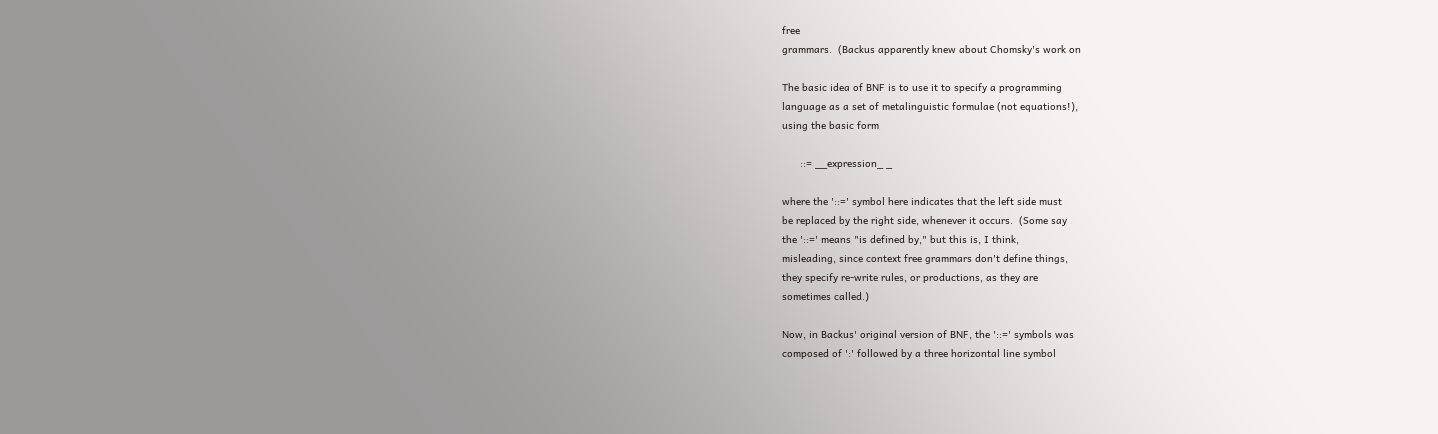free
grammars.  (Backus apparently knew about Chomsky's work on

The basic idea of BNF is to use it to specify a programming
language as a set of metalinguistic formulae (not equations!),
using the basic form

      ::= __expression_ _

where the '::=' symbol here indicates that the left side must
be replaced by the right side, whenever it occurs.  (Some say
the '::=' means "is defined by," but this is, I think,
misleading, since context free grammars don't define things,
they specify re-write rules, or productions, as they are
sometimes called.)

Now, in Backus' original version of BNF, the '::=' symbols was
composed of ':' followed by a three horizontal line symbol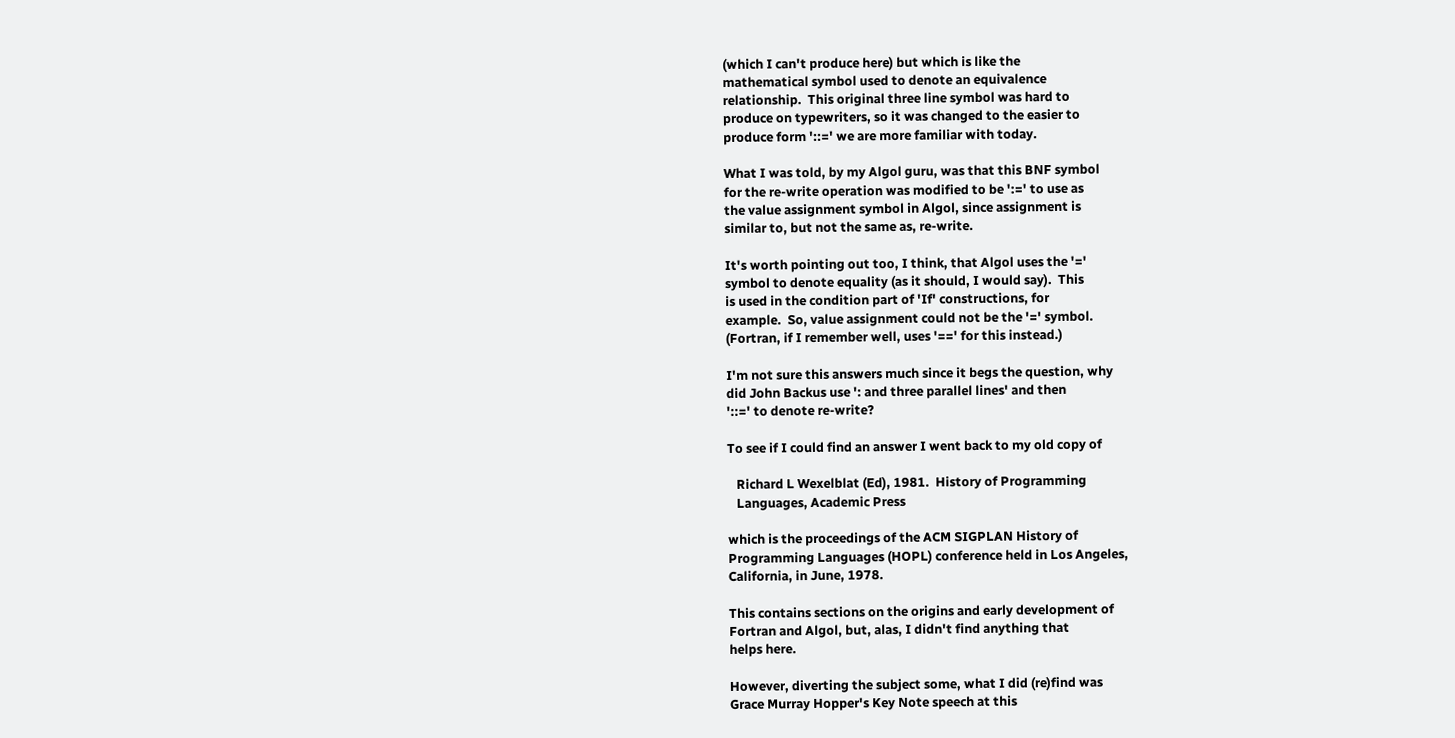(which I can't produce here) but which is like the
mathematical symbol used to denote an equivalence
relationship.  This original three line symbol was hard to
produce on typewriters, so it was changed to the easier to
produce form '::=' we are more familiar with today.

What I was told, by my Algol guru, was that this BNF symbol
for the re-write operation was modified to be ':=' to use as
the value assignment symbol in Algol, since assignment is
similar to, but not the same as, re-write.

It's worth pointing out too, I think, that Algol uses the '='
symbol to denote equality (as it should, I would say).  This
is used in the condition part of 'If' constructions, for
example.  So, value assignment could not be the '=' symbol.
(Fortran, if I remember well, uses '==' for this instead.)

I'm not sure this answers much since it begs the question, why
did John Backus use ': and three parallel lines' and then
'::=' to denote re-write?

To see if I could find an answer I went back to my old copy of

   Richard L Wexelblat (Ed), 1981.  History of Programming
   Languages, Academic Press

which is the proceedings of the ACM SIGPLAN History of
Programming Languages (HOPL) conference held in Los Angeles,
California, in June, 1978.

This contains sections on the origins and early development of
Fortran and Algol, but, alas, I didn't find anything that
helps here.

However, diverting the subject some, what I did (re)find was
Grace Murray Hopper's Key Note speech at this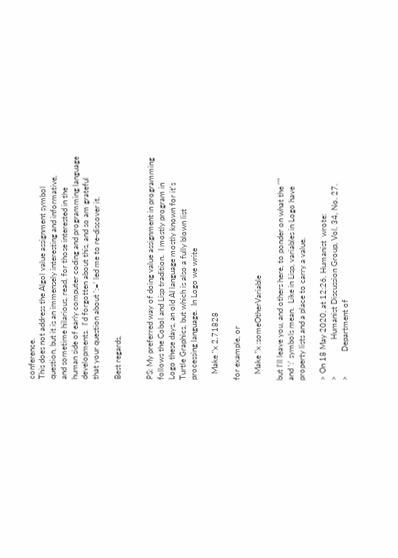conference.
This does not address the Algol value assignment symbol
question, but it is an immensely interesting and informative,
and sometime hilarious, read, for those interested in the
human side of early computer coding and programming language
developments.  I'd forgotten about this, and so am grateful
that your question about ':=' led me to re-discover it.

Best regards,


PS: My preferred way of doing value assignment in programming
follows the Cobol and Lisp tradition.  I mostly program in
Logo these days, an old AI language mostly known for it's
Turtle Graphics, but which is also a fully blown list
processing language.  In Logo we write

   Make "x 2.71828

for example, or

   Make "x :someOtherVariable

but I'll leave you, and others here, to ponder on what the '"'
and ':' symbols mean.  Like in Lisp, variables in Logo have
property lists and a place to carry a value.

> On 18 May 2020, at 12:26, Humanist  wrote:
>                  Humanist Discussion Group, Vol. 34, No. 27.
>            Department of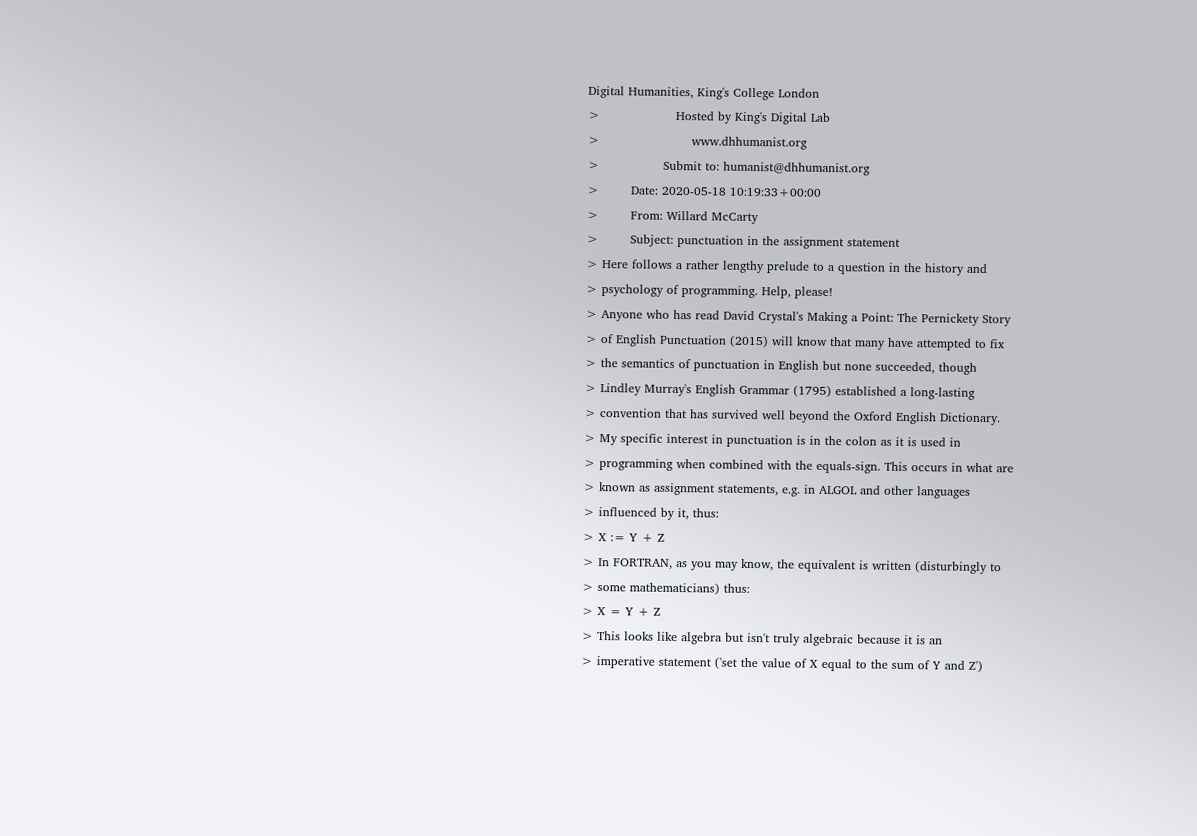Digital Humanities, King's College London
>                   Hosted by King's Digital Lab
>                       www.dhhumanist.org
>                Submit to: humanist@dhhumanist.org
>        Date: 2020-05-18 10:19:33+00:00
>        From: Willard McCarty
>        Subject: punctuation in the assignment statement
> Here follows a rather lengthy prelude to a question in the history and
> psychology of programming. Help, please!
> Anyone who has read David Crystal's Making a Point: The Pernickety Story
> of English Punctuation (2015) will know that many have attempted to fix
> the semantics of punctuation in English but none succeeded, though
> Lindley Murray's English Grammar (1795) established a long-lasting
> convention that has survived well beyond the Oxford English Dictionary.
> My specific interest in punctuation is in the colon as it is used in
> programming when combined with the equals-sign. This occurs in what are
> known as assignment statements, e.g. in ALGOL and other languages
> influenced by it, thus:
> X := Y + Z
> In FORTRAN, as you may know, the equivalent is written (disturbingly to
> some mathematicians) thus:
> X = Y + Z
> This looks like algebra but isn't truly algebraic because it is an
> imperative statement ('set the value of X equal to the sum of Y and Z')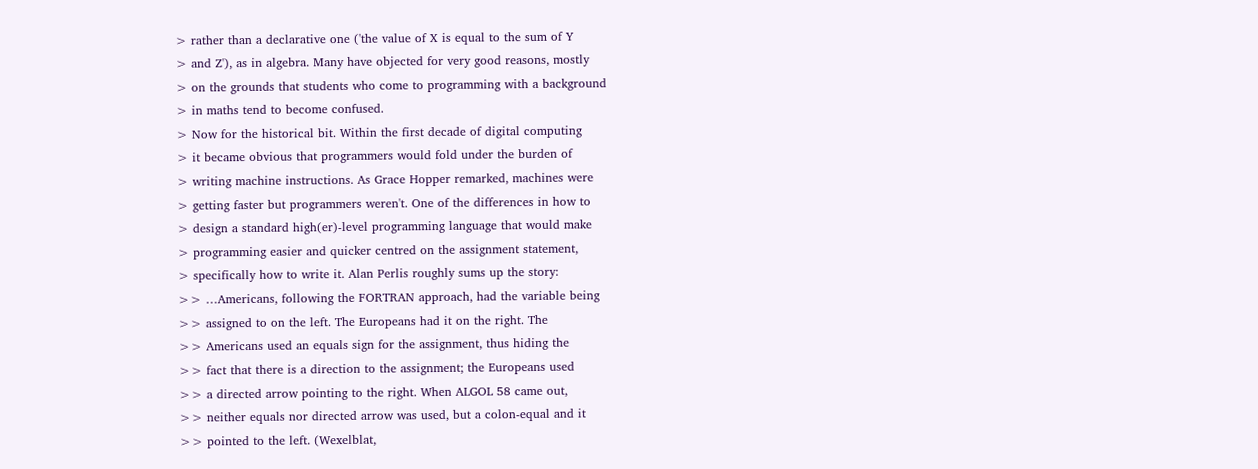> rather than a declarative one ('the value of X is equal to the sum of Y
> and Z'), as in algebra. Many have objected for very good reasons, mostly
> on the grounds that students who come to programming with a background
> in maths tend to become confused.
> Now for the historical bit. Within the first decade of digital computing
> it became obvious that programmers would fold under the burden of
> writing machine instructions. As Grace Hopper remarked, machines were
> getting faster but programmers weren't. One of the differences in how to
> design a standard high(er)-level programming language that would make
> programming easier and quicker centred on the assignment statement,
> specifically how to write it. Alan Perlis roughly sums up the story:
>> …Americans, following the FORTRAN approach, had the variable being
>> assigned to on the left. The Europeans had it on the right. The
>> Americans used an equals sign for the assignment, thus hiding the
>> fact that there is a direction to the assignment; the Europeans used
>> a directed arrow pointing to the right. When ALGOL 58 came out,
>> neither equals nor directed arrow was used, but a colon-equal and it
>> pointed to the left. (Wexelblat,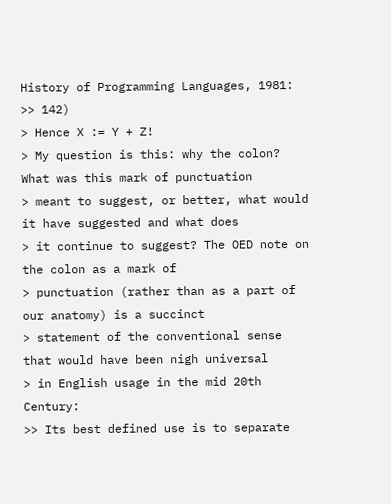History of Programming Languages, 1981:
>> 142)
> Hence X := Y + Z!
> My question is this: why the colon? What was this mark of punctuation
> meant to suggest, or better, what would it have suggested and what does
> it continue to suggest? The OED note on the colon as a mark of
> punctuation (rather than as a part of our anatomy) is a succinct
> statement of the conventional sense that would have been nigh universal
> in English usage in the mid 20th Century:
>> Its best defined use is to separate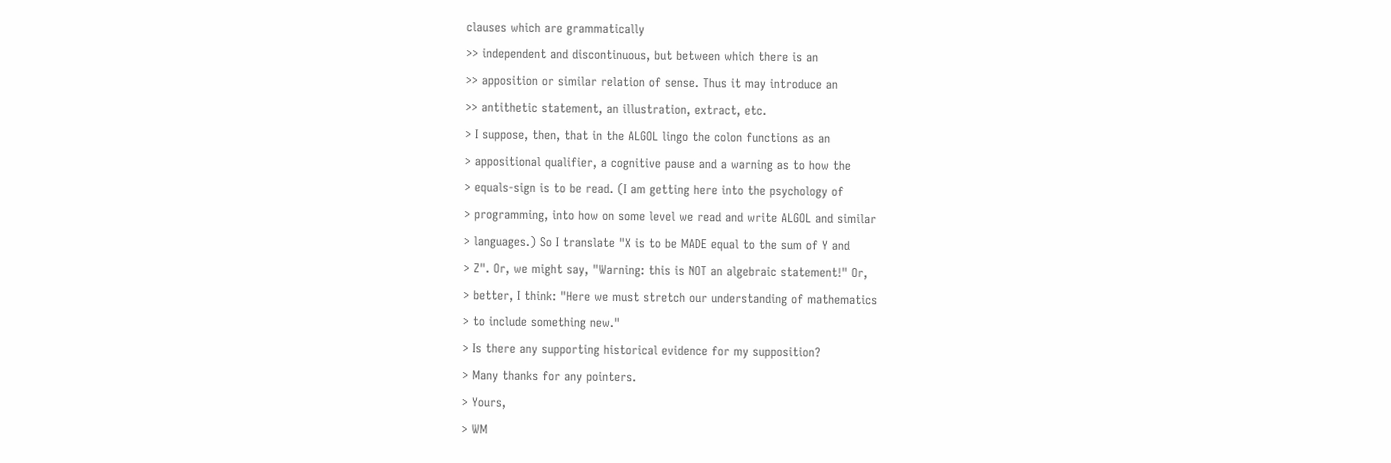clauses which are grammatically
>> independent and discontinuous, but between which there is an
>> apposition or similar relation of sense. Thus it may introduce an
>> antithetic statement, an illustration, extract, etc.
> I suppose, then, that in the ALGOL lingo the colon functions as an
> appositional qualifier, a cognitive pause and a warning as to how the
> equals-sign is to be read. (I am getting here into the psychology of
> programming, into how on some level we read and write ALGOL and similar
> languages.) So I translate "X is to be MADE equal to the sum of Y and
> Z". Or, we might say, "Warning: this is NOT an algebraic statement!" Or,
> better, I think: "Here we must stretch our understanding of mathematics
> to include something new."
> Is there any supporting historical evidence for my supposition?
> Many thanks for any pointers.
> Yours,
> WM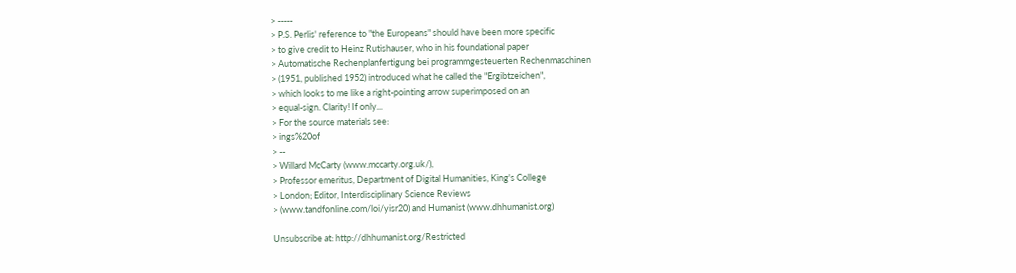> -----
> P.S. Perlis' reference to "the Europeans" should have been more specific
> to give credit to Heinz Rutishauser, who in his foundational paper
> Automatische Rechenplanfertigung bei programmgesteuerten Rechenmaschinen
> (1951, published 1952) introduced what he called the "Ergibtzeichen",
> which looks to me like a right-pointing arrow superimposed on an
> equal-sign. Clarity! If only...
> For the source materials see:
> ings%20of
> --
> Willard McCarty (www.mccarty.org.uk/),
> Professor emeritus, Department of Digital Humanities, King's College
> London; Editor, Interdisciplinary Science Reviews
> (www.tandfonline.com/loi/yisr20) and Humanist (www.dhhumanist.org)

Unsubscribe at: http://dhhumanist.org/Restricted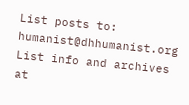List posts to: humanist@dhhumanist.org
List info and archives at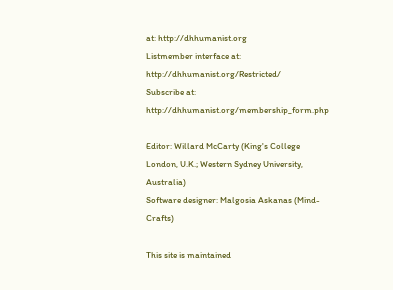at: http://dhhumanist.org
Listmember interface at: http://dhhumanist.org/Restricted/
Subscribe at: http://dhhumanist.org/membership_form.php

Editor: Willard McCarty (King's College London, U.K.; Western Sydney University, Australia)
Software designer: Malgosia Askanas (Mind-Crafts)

This site is maintained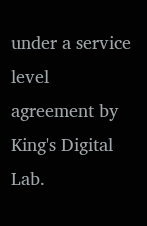under a service level agreement by King's Digital Lab.